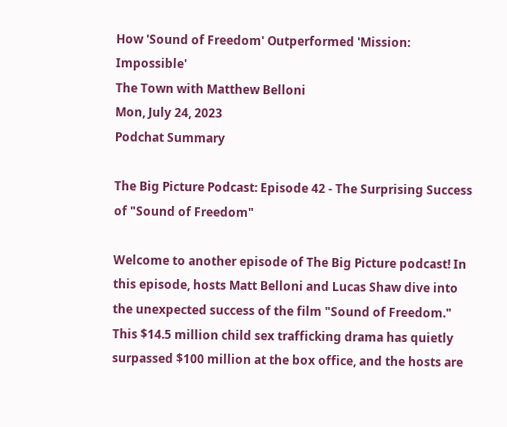How 'Sound of Freedom' Outperformed 'Mission: Impossible'
The Town with Matthew Belloni
Mon, July 24, 2023
Podchat Summary

The Big Picture Podcast: Episode 42 - The Surprising Success of "Sound of Freedom"

Welcome to another episode of The Big Picture podcast! In this episode, hosts Matt Belloni and Lucas Shaw dive into the unexpected success of the film "Sound of Freedom." This $14.5 million child sex trafficking drama has quietly surpassed $100 million at the box office, and the hosts are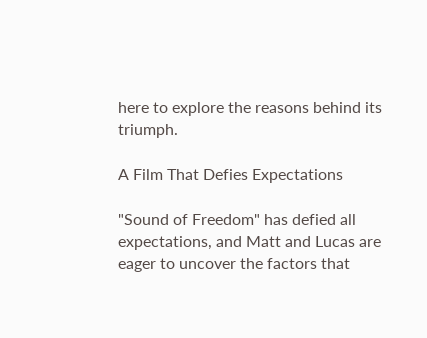here to explore the reasons behind its triumph.

A Film That Defies Expectations

"Sound of Freedom" has defied all expectations, and Matt and Lucas are eager to uncover the factors that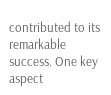contributed to its remarkable success. One key aspect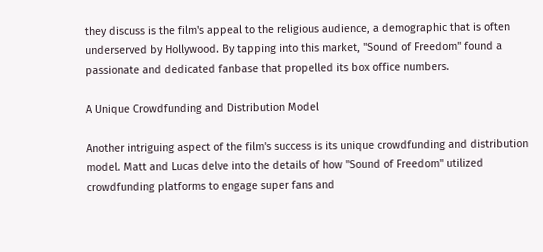they discuss is the film's appeal to the religious audience, a demographic that is often underserved by Hollywood. By tapping into this market, "Sound of Freedom" found a passionate and dedicated fanbase that propelled its box office numbers.

A Unique Crowdfunding and Distribution Model

Another intriguing aspect of the film's success is its unique crowdfunding and distribution model. Matt and Lucas delve into the details of how "Sound of Freedom" utilized crowdfunding platforms to engage super fans and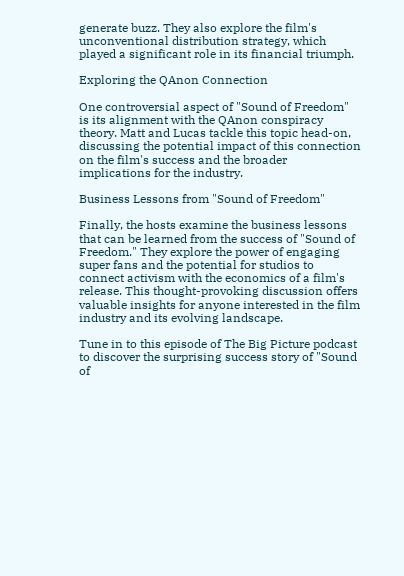generate buzz. They also explore the film's unconventional distribution strategy, which played a significant role in its financial triumph.

Exploring the QAnon Connection

One controversial aspect of "Sound of Freedom" is its alignment with the QAnon conspiracy theory. Matt and Lucas tackle this topic head-on, discussing the potential impact of this connection on the film's success and the broader implications for the industry.

Business Lessons from "Sound of Freedom"

Finally, the hosts examine the business lessons that can be learned from the success of "Sound of Freedom." They explore the power of engaging super fans and the potential for studios to connect activism with the economics of a film's release. This thought-provoking discussion offers valuable insights for anyone interested in the film industry and its evolving landscape.

Tune in to this episode of The Big Picture podcast to discover the surprising success story of "Sound of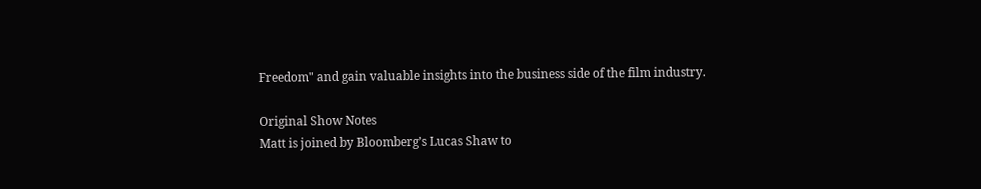Freedom" and gain valuable insights into the business side of the film industry.

Original Show Notes
Matt is joined by Bloomberg’s Lucas Shaw to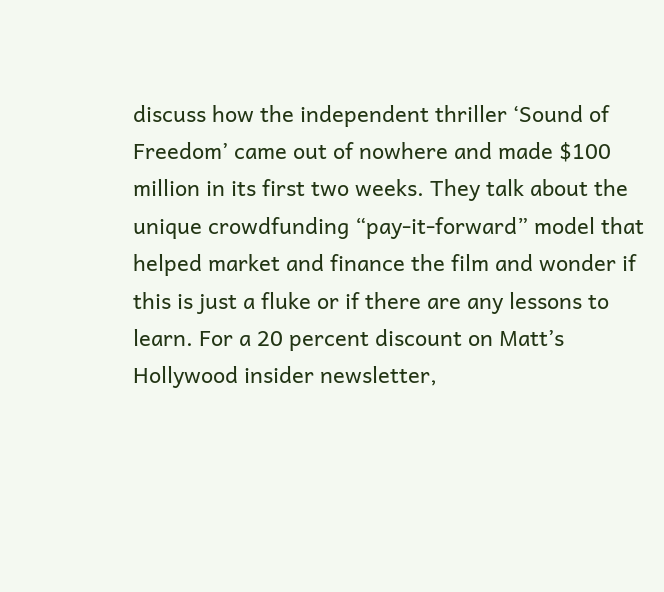discuss how the independent thriller ‘Sound of Freedom’ came out of nowhere and made $100 million in its first two weeks. They talk about the unique crowdfunding “pay-it-forward” model that helped market and finance the film and wonder if this is just a fluke or if there are any lessons to learn. For a 20 percent discount on Matt’s Hollywood insider newsletter,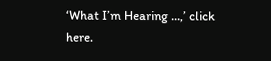‘What I’m Hearing ...,’ click here.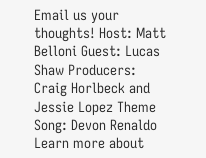Email us your thoughts! Host: Matt Belloni Guest: Lucas Shaw Producers: Craig Horlbeck and Jessie Lopez Theme Song: Devon Renaldo Learn more about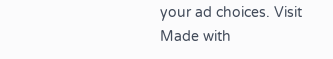your ad choices. Visit
Made with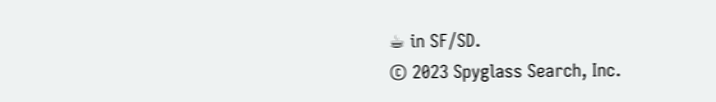☕ in SF/SD.
© 2023 Spyglass Search, Inc.